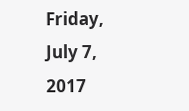Friday, July 7, 2017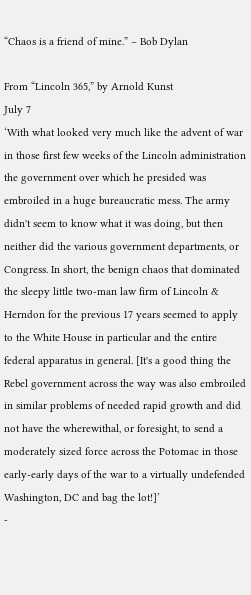“Chaos is a friend of mine.” – Bob Dylan

From “Lincoln 365,” by Arnold Kunst
July 7
‘With what looked very much like the advent of war in those first few weeks of the Lincoln administration the government over which he presided was embroiled in a huge bureaucratic mess. The army didn't seem to know what it was doing, but then neither did the various government departments, or Congress. In short, the benign chaos that dominated the sleepy little two-man law firm of Lincoln & Herndon for the previous 17 years seemed to apply to the White House in particular and the entire federal apparatus in general. [It's a good thing the Rebel government across the way was also embroiled in similar problems of needed rapid growth and did not have the wherewithal, or foresight, to send a moderately sized force across the Potomac in those early-early days of the war to a virtually undefended Washington, DC and bag the lot!]’
-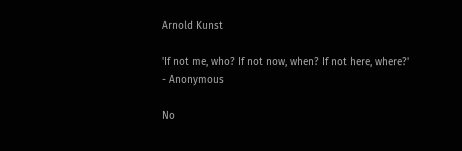Arnold Kunst

'If not me, who? If not now, when? If not here, where?'
- Anonymous

No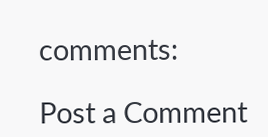comments:

Post a Comment